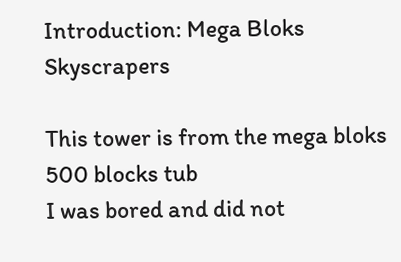Introduction: Mega Bloks Skyscrapers

This tower is from the mega bloks 500 blocks tub
I was bored and did not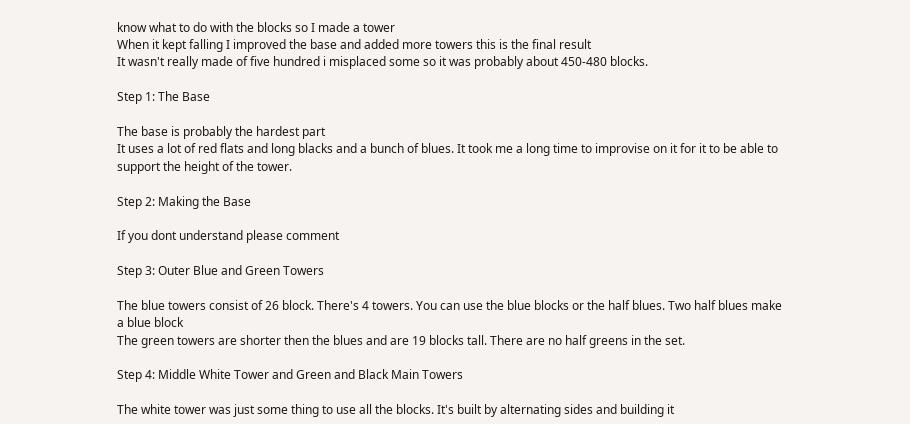know what to do with the blocks so I made a tower
When it kept falling I improved the base and added more towers this is the final result
It wasn't really made of five hundred i misplaced some so it was probably about 450-480 blocks.

Step 1: The Base

The base is probably the hardest part
It uses a lot of red flats and long blacks and a bunch of blues. It took me a long time to improvise on it for it to be able to support the height of the tower.

Step 2: Making the Base

If you dont understand please comment

Step 3: Outer Blue and Green Towers

The blue towers consist of 26 block. There's 4 towers. You can use the blue blocks or the half blues. Two half blues make a blue block
The green towers are shorter then the blues and are 19 blocks tall. There are no half greens in the set.

Step 4: Middle White Tower and Green and Black Main Towers

The white tower was just some thing to use all the blocks. It's built by alternating sides and building it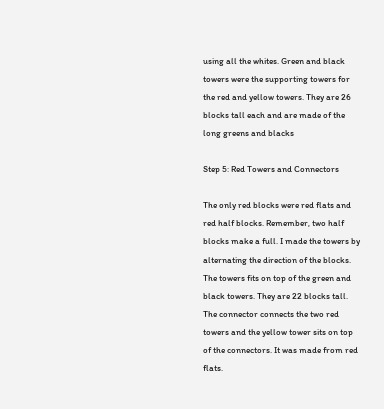using all the whites. Green and black towers were the supporting towers for the red and yellow towers. They are 26 blocks tall each and are made of the long greens and blacks

Step 5: Red Towers and Connectors

The only red blocks were red flats and red half blocks. Remember, two half blocks make a full. I made the towers by alternating the direction of the blocks. The towers fits on top of the green and black towers. They are 22 blocks tall. The connector connects the two red towers and the yellow tower sits on top of the connectors. It was made from red flats.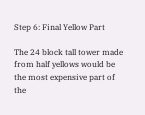Step 6: Final Yellow Part

The 24 block tall tower made from half yellows would be the most expensive part of the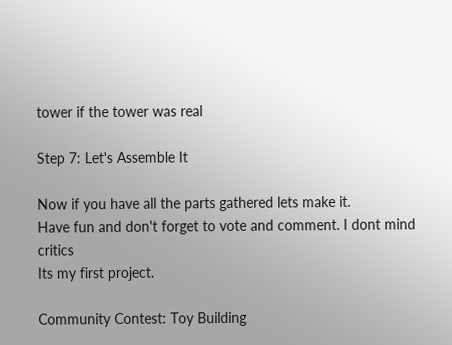tower if the tower was real

Step 7: Let's Assemble It

Now if you have all the parts gathered lets make it.
Have fun and don't forget to vote and comment. I dont mind critics
Its my first project.

Community Contest: Toy Building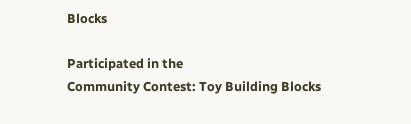Blocks

Participated in the
Community Contest: Toy Building Blocks